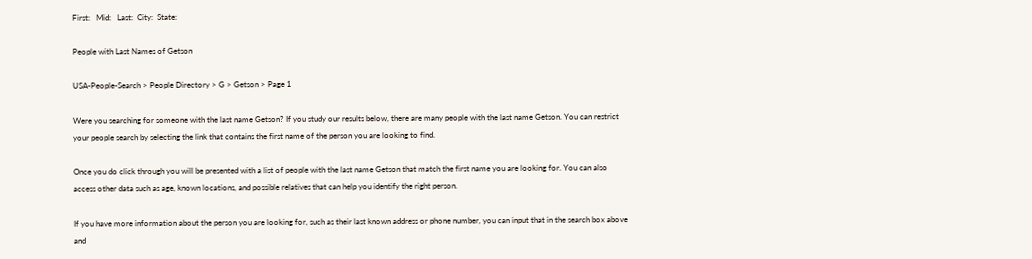First:   Mid:   Last:  City:  State:

People with Last Names of Getson

USA-People-Search > People Directory > G > Getson > Page 1

Were you searching for someone with the last name Getson? If you study our results below, there are many people with the last name Getson. You can restrict your people search by selecting the link that contains the first name of the person you are looking to find.

Once you do click through you will be presented with a list of people with the last name Getson that match the first name you are looking for. You can also access other data such as age, known locations, and possible relatives that can help you identify the right person.

If you have more information about the person you are looking for, such as their last known address or phone number, you can input that in the search box above and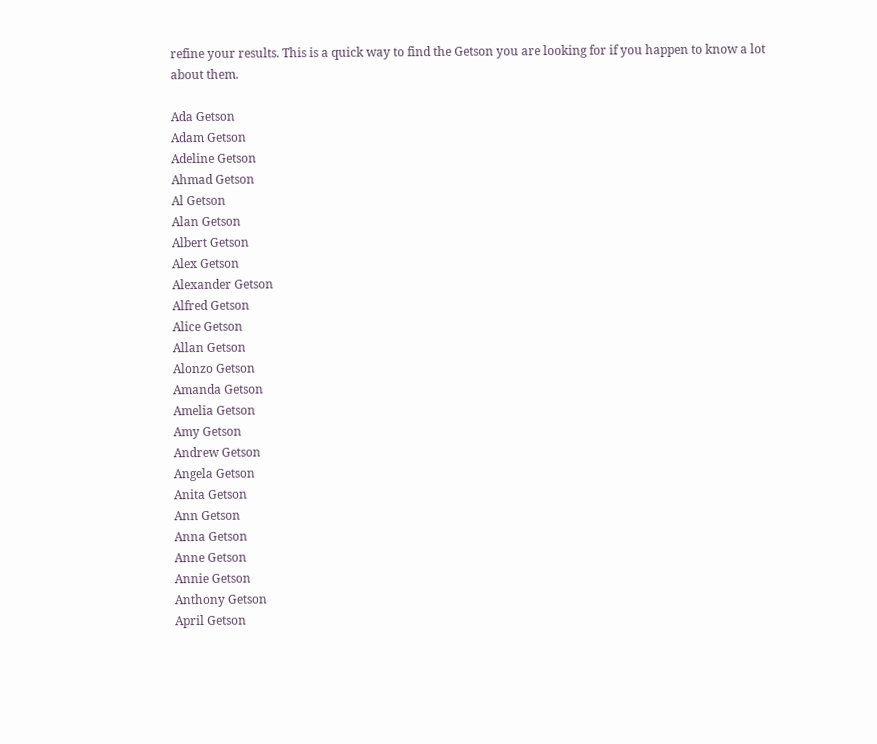refine your results. This is a quick way to find the Getson you are looking for if you happen to know a lot about them.

Ada Getson
Adam Getson
Adeline Getson
Ahmad Getson
Al Getson
Alan Getson
Albert Getson
Alex Getson
Alexander Getson
Alfred Getson
Alice Getson
Allan Getson
Alonzo Getson
Amanda Getson
Amelia Getson
Amy Getson
Andrew Getson
Angela Getson
Anita Getson
Ann Getson
Anna Getson
Anne Getson
Annie Getson
Anthony Getson
April Getson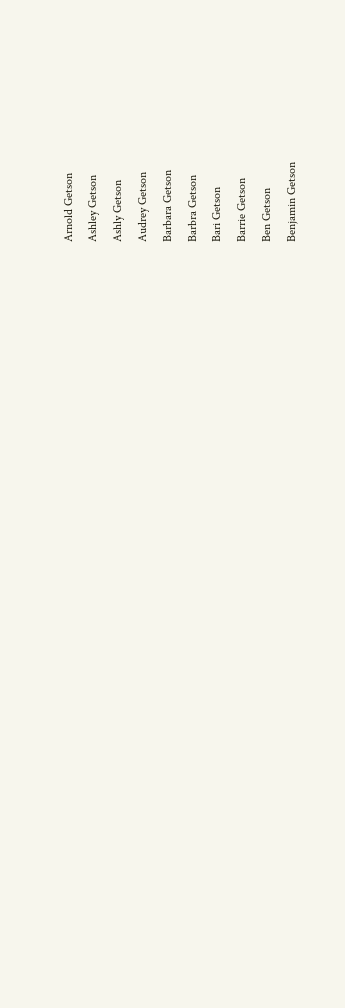Arnold Getson
Ashley Getson
Ashly Getson
Audrey Getson
Barbara Getson
Barbra Getson
Bari Getson
Barrie Getson
Ben Getson
Benjamin Getson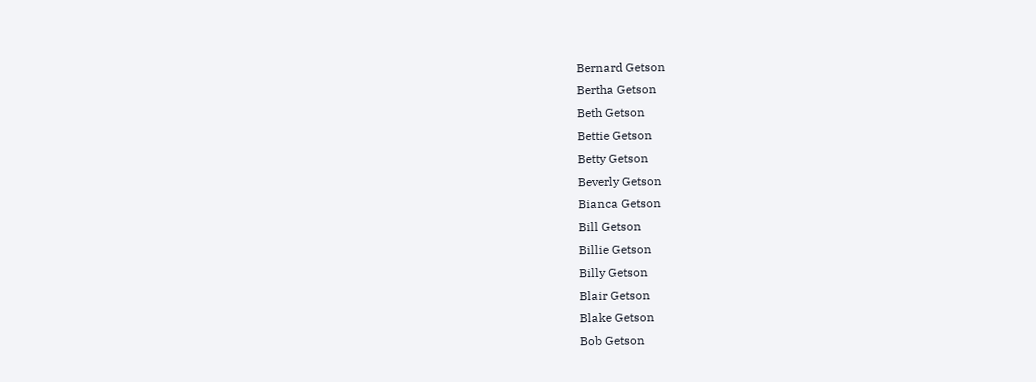Bernard Getson
Bertha Getson
Beth Getson
Bettie Getson
Betty Getson
Beverly Getson
Bianca Getson
Bill Getson
Billie Getson
Billy Getson
Blair Getson
Blake Getson
Bob Getson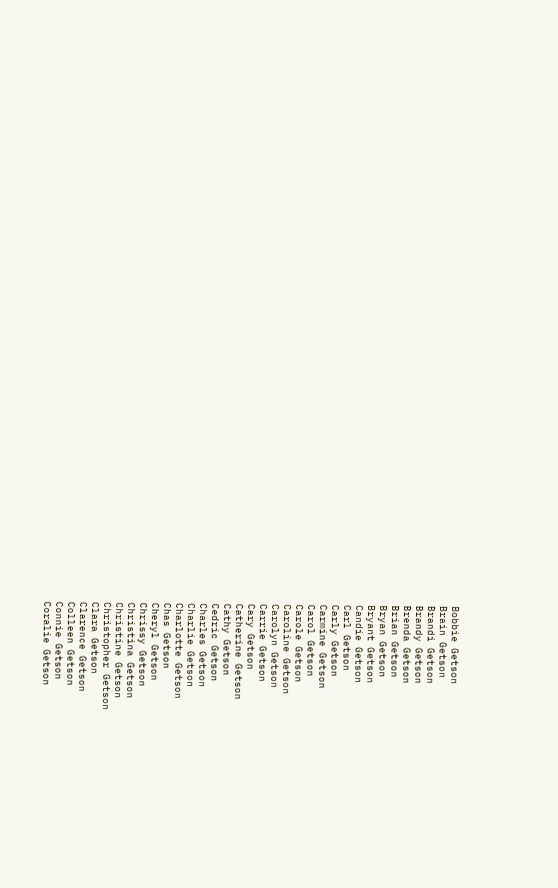Bobbie Getson
Brain Getson
Brandi Getson
Brandy Getson
Brenda Getson
Brian Getson
Bryan Getson
Bryant Getson
Candie Getson
Carl Getson
Carly Getson
Carmine Getson
Carol Getson
Carole Getson
Caroline Getson
Carolyn Getson
Carrie Getson
Cary Getson
Catherine Getson
Cathy Getson
Cedric Getson
Charles Getson
Charlie Getson
Charlotte Getson
Chas Getson
Cheryl Getson
Chrissy Getson
Christina Getson
Christine Getson
Christopher Getson
Clara Getson
Clarence Getson
Colleen Getson
Connie Getson
Coralie Getson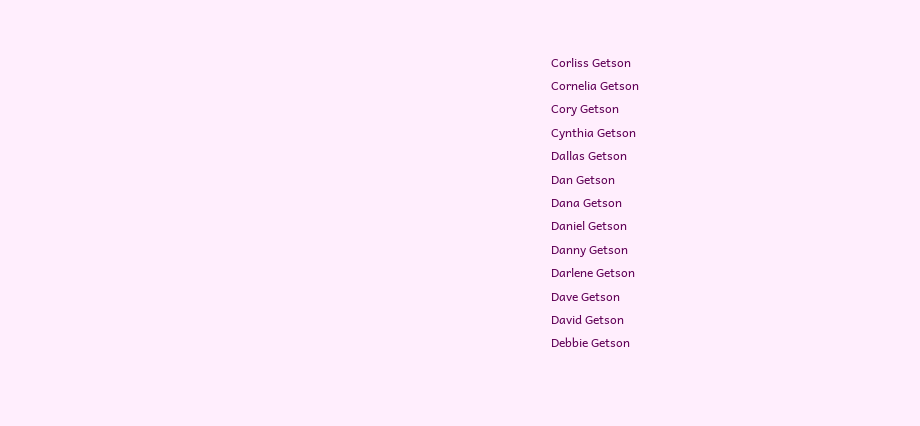Corliss Getson
Cornelia Getson
Cory Getson
Cynthia Getson
Dallas Getson
Dan Getson
Dana Getson
Daniel Getson
Danny Getson
Darlene Getson
Dave Getson
David Getson
Debbie Getson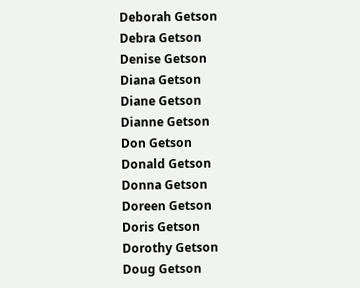Deborah Getson
Debra Getson
Denise Getson
Diana Getson
Diane Getson
Dianne Getson
Don Getson
Donald Getson
Donna Getson
Doreen Getson
Doris Getson
Dorothy Getson
Doug Getson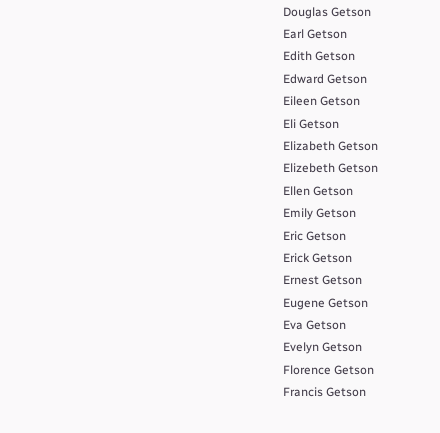Douglas Getson
Earl Getson
Edith Getson
Edward Getson
Eileen Getson
Eli Getson
Elizabeth Getson
Elizebeth Getson
Ellen Getson
Emily Getson
Eric Getson
Erick Getson
Ernest Getson
Eugene Getson
Eva Getson
Evelyn Getson
Florence Getson
Francis Getson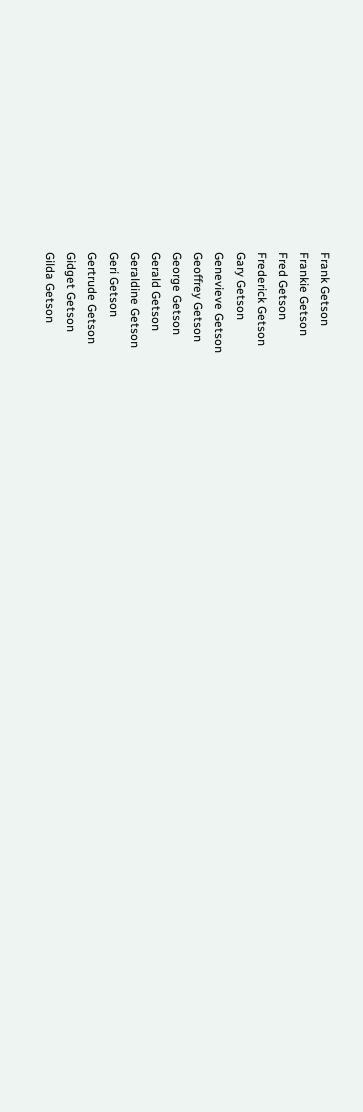Frank Getson
Frankie Getson
Fred Getson
Frederick Getson
Gary Getson
Genevieve Getson
Geoffrey Getson
George Getson
Gerald Getson
Geraldine Getson
Geri Getson
Gertrude Getson
Gidget Getson
Gilda Getson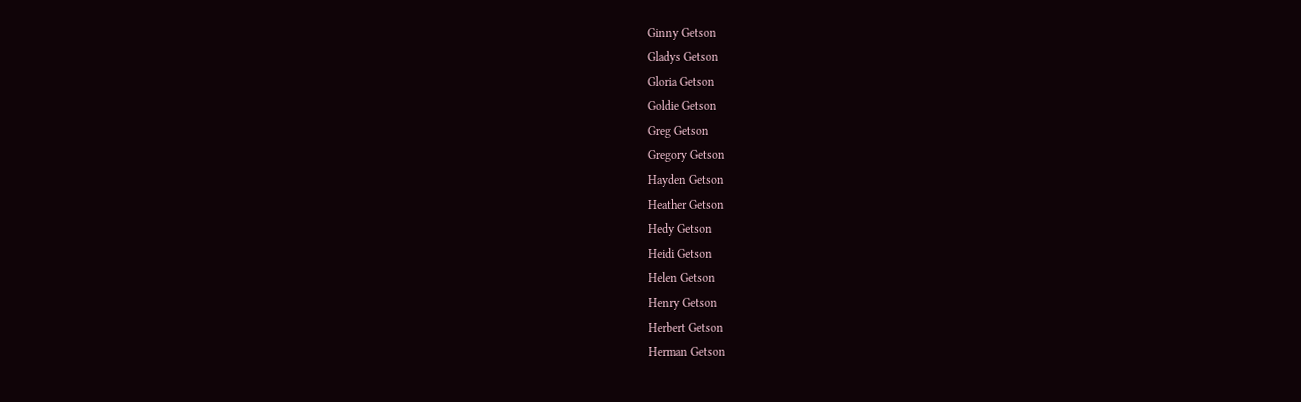Ginny Getson
Gladys Getson
Gloria Getson
Goldie Getson
Greg Getson
Gregory Getson
Hayden Getson
Heather Getson
Hedy Getson
Heidi Getson
Helen Getson
Henry Getson
Herbert Getson
Herman Getson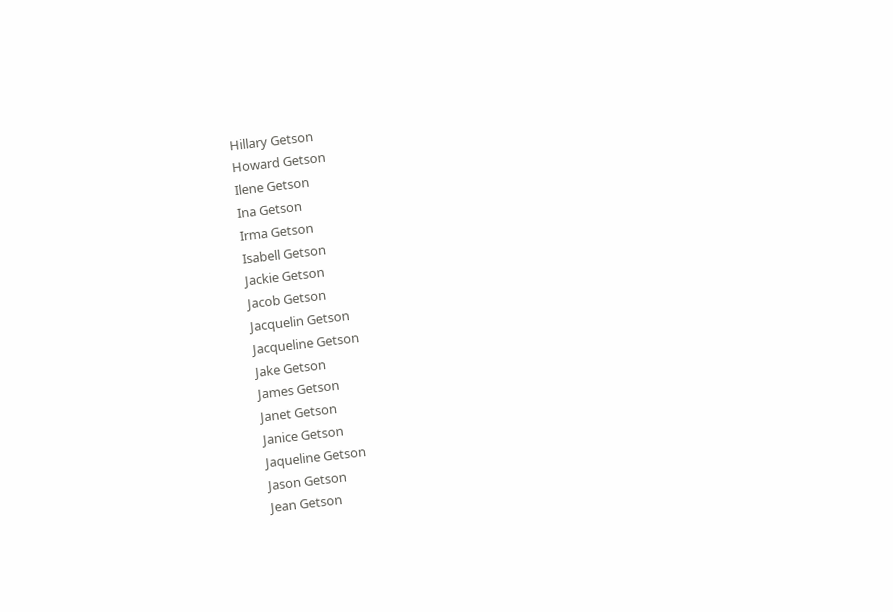Hillary Getson
Howard Getson
Ilene Getson
Ina Getson
Irma Getson
Isabell Getson
Jackie Getson
Jacob Getson
Jacquelin Getson
Jacqueline Getson
Jake Getson
James Getson
Janet Getson
Janice Getson
Jaqueline Getson
Jason Getson
Jean Getson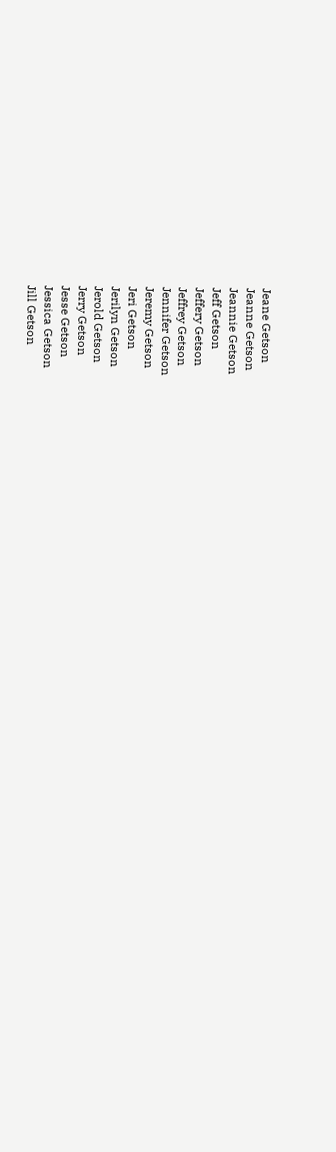Jeane Getson
Jeanne Getson
Jeannie Getson
Jeff Getson
Jeffery Getson
Jeffrey Getson
Jennifer Getson
Jeremy Getson
Jeri Getson
Jerilyn Getson
Jerold Getson
Jerry Getson
Jesse Getson
Jessica Getson
Jill Getson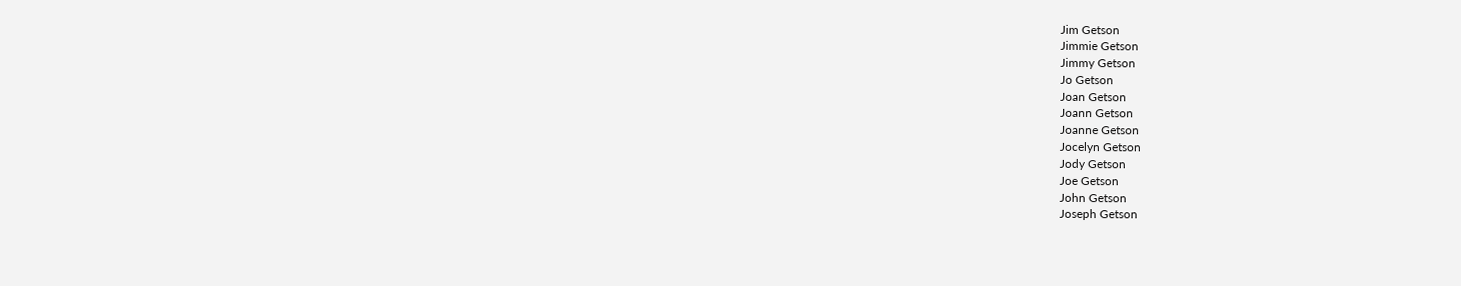Jim Getson
Jimmie Getson
Jimmy Getson
Jo Getson
Joan Getson
Joann Getson
Joanne Getson
Jocelyn Getson
Jody Getson
Joe Getson
John Getson
Joseph Getson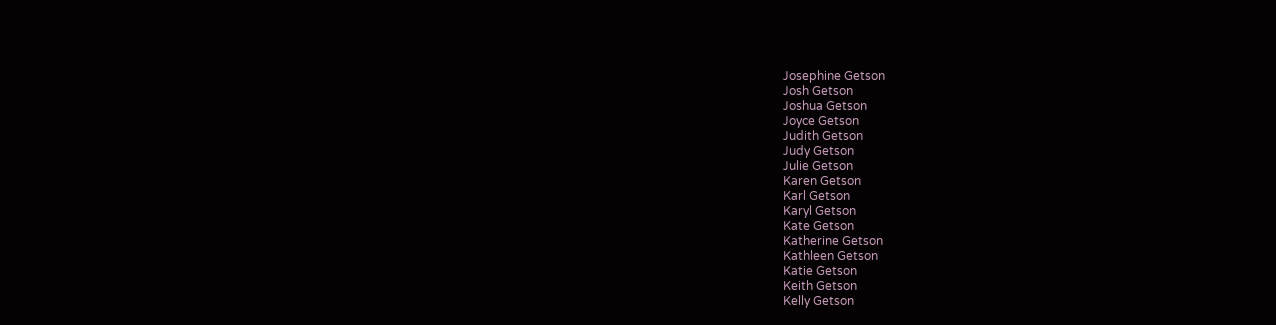Josephine Getson
Josh Getson
Joshua Getson
Joyce Getson
Judith Getson
Judy Getson
Julie Getson
Karen Getson
Karl Getson
Karyl Getson
Kate Getson
Katherine Getson
Kathleen Getson
Katie Getson
Keith Getson
Kelly Getson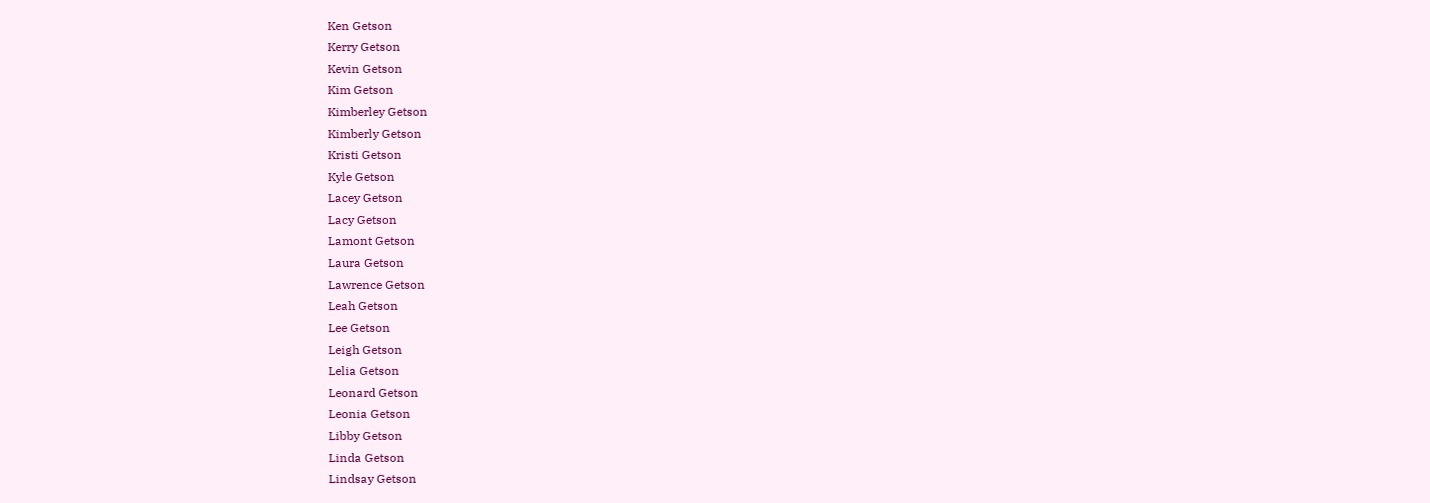Ken Getson
Kerry Getson
Kevin Getson
Kim Getson
Kimberley Getson
Kimberly Getson
Kristi Getson
Kyle Getson
Lacey Getson
Lacy Getson
Lamont Getson
Laura Getson
Lawrence Getson
Leah Getson
Lee Getson
Leigh Getson
Lelia Getson
Leonard Getson
Leonia Getson
Libby Getson
Linda Getson
Lindsay Getson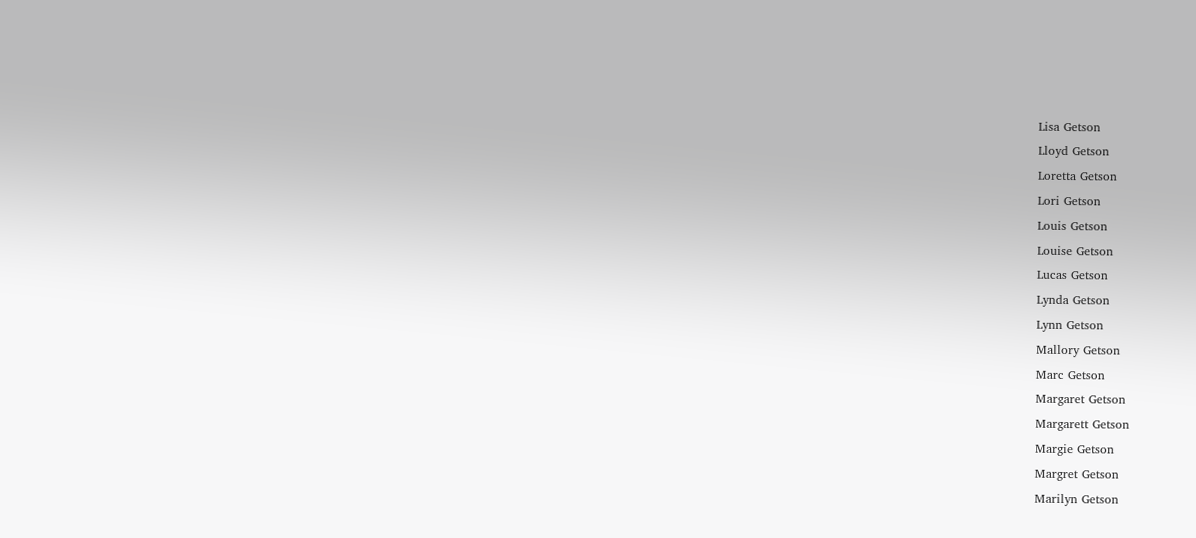Lisa Getson
Lloyd Getson
Loretta Getson
Lori Getson
Louis Getson
Louise Getson
Lucas Getson
Lynda Getson
Lynn Getson
Mallory Getson
Marc Getson
Margaret Getson
Margarett Getson
Margie Getson
Margret Getson
Marilyn Getson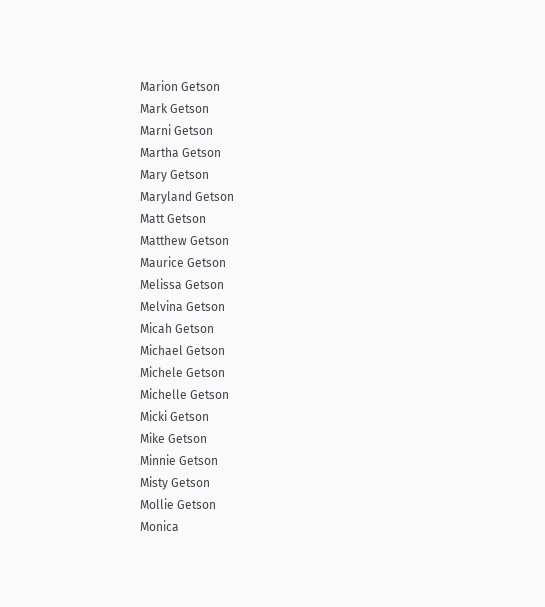Marion Getson
Mark Getson
Marni Getson
Martha Getson
Mary Getson
Maryland Getson
Matt Getson
Matthew Getson
Maurice Getson
Melissa Getson
Melvina Getson
Micah Getson
Michael Getson
Michele Getson
Michelle Getson
Micki Getson
Mike Getson
Minnie Getson
Misty Getson
Mollie Getson
Monica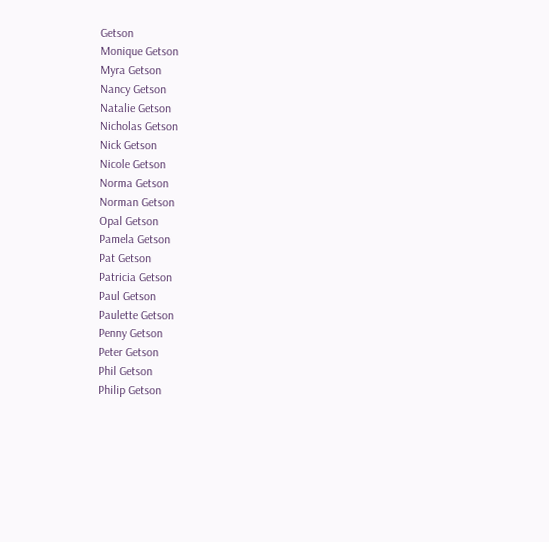Getson
Monique Getson
Myra Getson
Nancy Getson
Natalie Getson
Nicholas Getson
Nick Getson
Nicole Getson
Norma Getson
Norman Getson
Opal Getson
Pamela Getson
Pat Getson
Patricia Getson
Paul Getson
Paulette Getson
Penny Getson
Peter Getson
Phil Getson
Philip Getson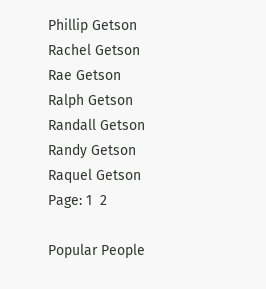Phillip Getson
Rachel Getson
Rae Getson
Ralph Getson
Randall Getson
Randy Getson
Raquel Getson
Page: 1  2

Popular People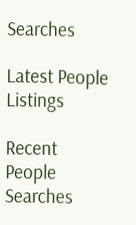Searches

Latest People Listings

Recent People Searches